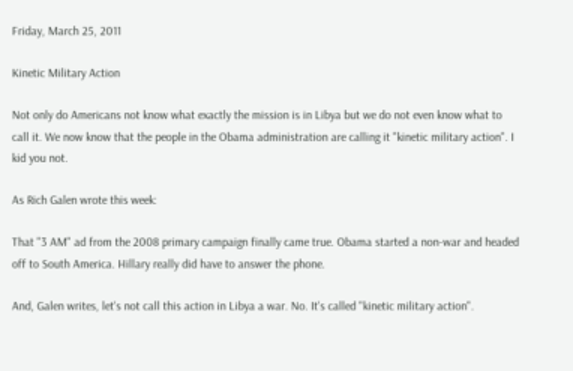Friday, March 25, 2011

Kinetic Military Action

Not only do Americans not know what exactly the mission is in Libya but we do not even know what to call it. We now know that the people in the Obama administration are calling it "kinetic military action". I kid you not.

As Rich Galen wrote this week:

That "3 AM" ad from the 2008 primary campaign finally came true. Obama started a non-war and headed off to South America. Hillary really did have to answer the phone.

And, Galen writes, let's not call this action in Libya a war. No. It's called "kinetic military action".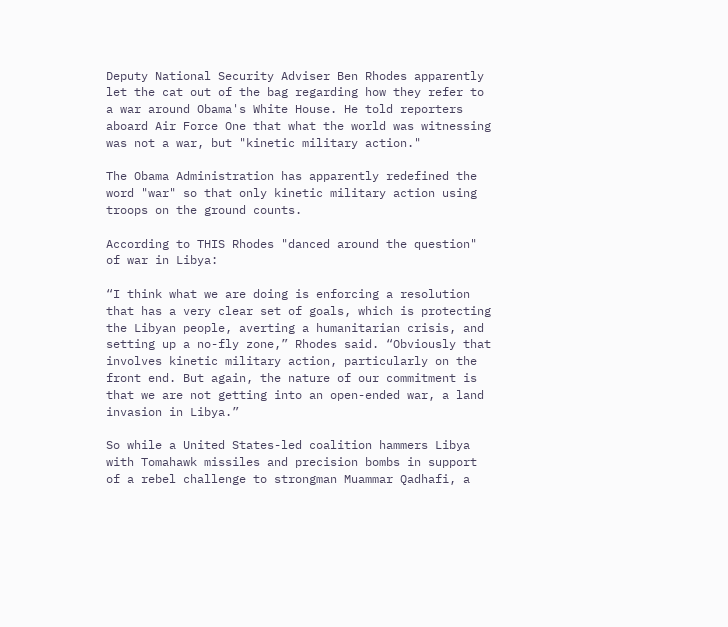Deputy National Security Adviser Ben Rhodes apparently let the cat out of the bag regarding how they refer to a war around Obama's White House. He told reporters aboard Air Force One that what the world was witnessing was not a war, but "kinetic military action."

The Obama Administration has apparently redefined the word "war" so that only kinetic military action using troops on the ground counts.

According to THIS Rhodes "danced around the question" of war in Libya:

“I think what we are doing is enforcing a resolution that has a very clear set of goals, which is protecting the Libyan people, averting a humanitarian crisis, and setting up a no-fly zone,” Rhodes said. “Obviously that involves kinetic military action, particularly on the front end. But again, the nature of our commitment is that we are not getting into an open-ended war, a land invasion in Libya.”

So while a United States-led coalition hammers Libya with Tomahawk missiles and precision bombs in support of a rebel challenge to strongman Muammar Qadhafi, a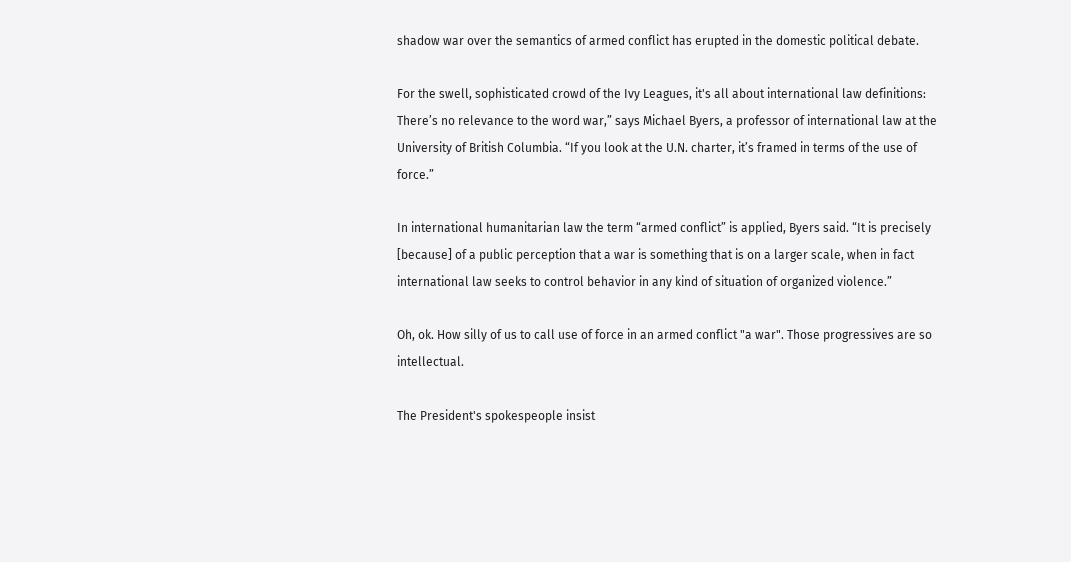shadow war over the semantics of armed conflict has erupted in the domestic political debate.

For the swell, sophisticated crowd of the Ivy Leagues, it's all about international law definitions:
There’s no relevance to the word war,” says Michael Byers, a professor of international law at the University of British Columbia. “If you look at the U.N. charter, it’s framed in terms of the use of force.”

In international humanitarian law the term “armed conflict” is applied, Byers said. “It is precisely [because] of a public perception that a war is something that is on a larger scale, when in fact international law seeks to control behavior in any kind of situation of organized violence.”

Oh, ok. How silly of us to call use of force in an armed conflict "a war". Those progressives are so intellectual.

The President's spokespeople insist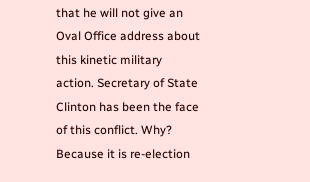that he will not give an Oval Office address about this kinetic military action. Secretary of State Clinton has been the face of this conflict. Why? Because it is re-election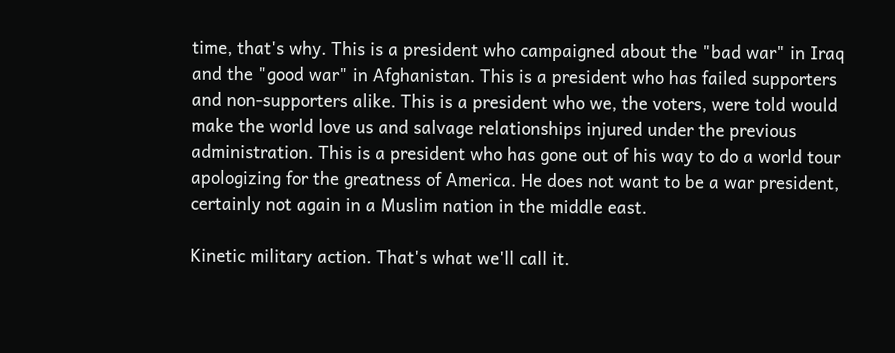time, that's why. This is a president who campaigned about the "bad war" in Iraq and the "good war" in Afghanistan. This is a president who has failed supporters and non-supporters alike. This is a president who we, the voters, were told would make the world love us and salvage relationships injured under the previous administration. This is a president who has gone out of his way to do a world tour apologizing for the greatness of America. He does not want to be a war president, certainly not again in a Muslim nation in the middle east.

Kinetic military action. That's what we'll call it.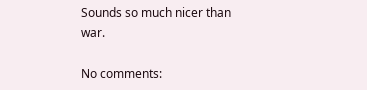Sounds so much nicer than war.

No comments: